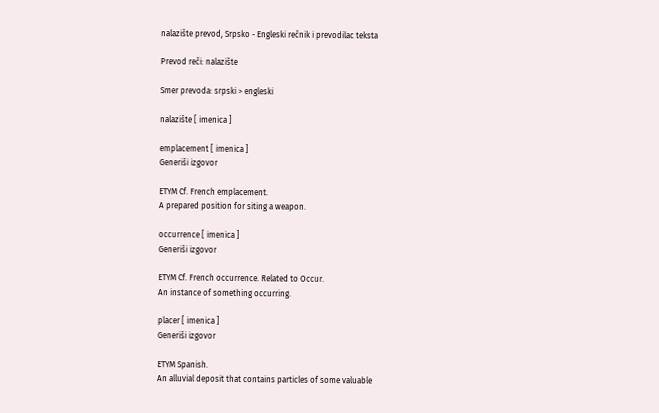nalazište prevod, Srpsko - Engleski rečnik i prevodilac teksta

Prevod reči: nalazište

Smer prevoda: srpski > engleski

nalazište [ imenica ]

emplacement [ imenica ]
Generiši izgovor

ETYM Cf. French emplacement.
A prepared position for siting a weapon.

occurrence [ imenica ]
Generiši izgovor

ETYM Cf. French occurrence. Related to Occur.
An instance of something occurring.

placer [ imenica ]
Generiši izgovor

ETYM Spanish.
An alluvial deposit that contains particles of some valuable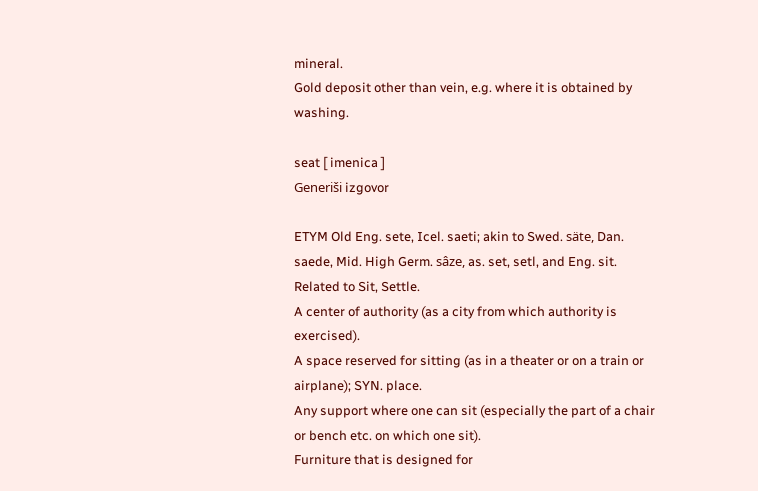mineral.
Gold deposit other than vein, e.g. where it is obtained by washing.

seat [ imenica ]
Generiši izgovor

ETYM Old Eng. sete, Icel. saeti; akin to Swed. säte, Dan. saede, Mid. High Germ. sâze, as. set, setl, and Eng. sit. Related to Sit, Settle.
A center of authority (as a city from which authority is exercised).
A space reserved for sitting (as in a theater or on a train or airplane); SYN. place.
Any support where one can sit (especially the part of a chair or bench etc. on which one sit).
Furniture that is designed for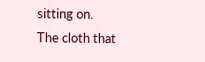sitting on.
The cloth that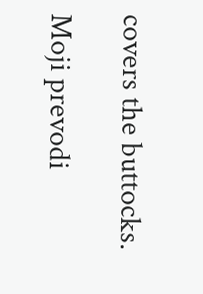covers the buttocks.

Moji prevodi